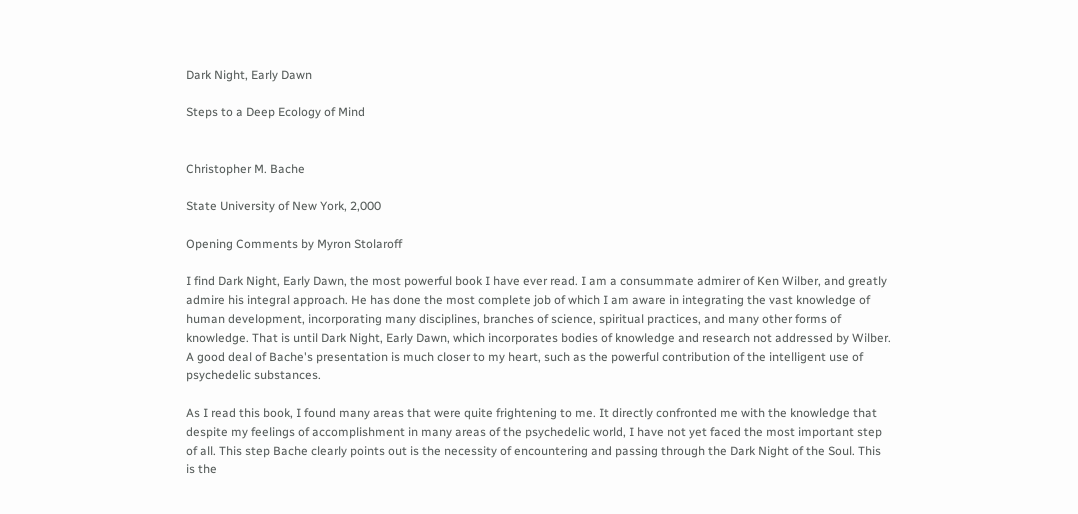Dark Night, Early Dawn

Steps to a Deep Ecology of Mind


Christopher M. Bache

State University of New York, 2,000

Opening Comments by Myron Stolaroff

I find Dark Night, Early Dawn, the most powerful book I have ever read. I am a consummate admirer of Ken Wilber, and greatly admire his integral approach. He has done the most complete job of which I am aware in integrating the vast knowledge of human development, incorporating many disciplines, branches of science, spiritual practices, and many other forms of knowledge. That is until Dark Night, Early Dawn, which incorporates bodies of knowledge and research not addressed by Wilber. A good deal of Bache's presentation is much closer to my heart, such as the powerful contribution of the intelligent use of psychedelic substances.

As I read this book, I found many areas that were quite frightening to me. It directly confronted me with the knowledge that despite my feelings of accomplishment in many areas of the psychedelic world, I have not yet faced the most important step of all. This step Bache clearly points out is the necessity of encountering and passing through the Dark Night of the Soul. This is the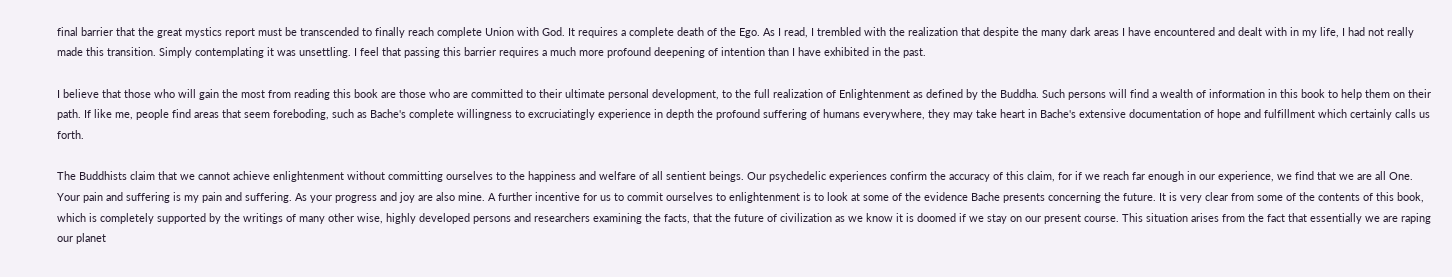final barrier that the great mystics report must be transcended to finally reach complete Union with God. It requires a complete death of the Ego. As I read, I trembled with the realization that despite the many dark areas I have encountered and dealt with in my life, I had not really made this transition. Simply contemplating it was unsettling. I feel that passing this barrier requires a much more profound deepening of intention than I have exhibited in the past.

I believe that those who will gain the most from reading this book are those who are committed to their ultimate personal development, to the full realization of Enlightenment as defined by the Buddha. Such persons will find a wealth of information in this book to help them on their path. If like me, people find areas that seem foreboding, such as Bache's complete willingness to excruciatingly experience in depth the profound suffering of humans everywhere, they may take heart in Bache's extensive documentation of hope and fulfillment which certainly calls us forth.

The Buddhists claim that we cannot achieve enlightenment without committing ourselves to the happiness and welfare of all sentient beings. Our psychedelic experiences confirm the accuracy of this claim, for if we reach far enough in our experience, we find that we are all One. Your pain and suffering is my pain and suffering. As your progress and joy are also mine. A further incentive for us to commit ourselves to enlightenment is to look at some of the evidence Bache presents concerning the future. It is very clear from some of the contents of this book, which is completely supported by the writings of many other wise, highly developed persons and researchers examining the facts, that the future of civilization as we know it is doomed if we stay on our present course. This situation arises from the fact that essentially we are raping our planet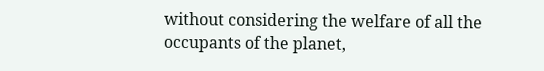without considering the welfare of all the occupants of the planet,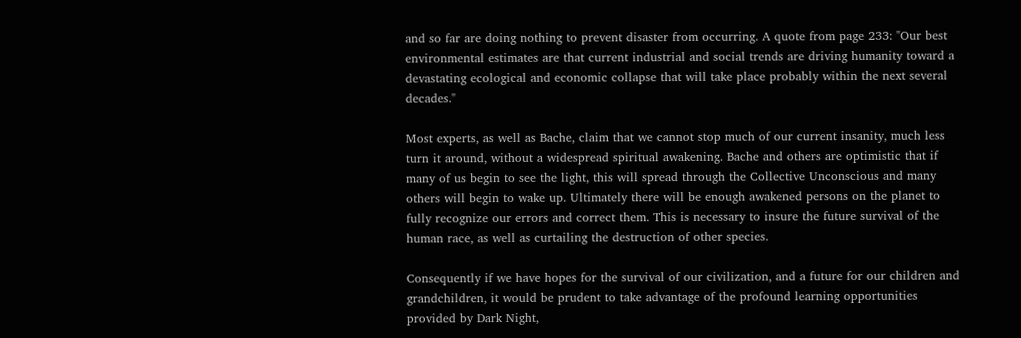and so far are doing nothing to prevent disaster from occurring. A quote from page 233: "Our best environmental estimates are that current industrial and social trends are driving humanity toward a devastating ecological and economic collapse that will take place probably within the next several decades."

Most experts, as well as Bache, claim that we cannot stop much of our current insanity, much less turn it around, without a widespread spiritual awakening. Bache and others are optimistic that if many of us begin to see the light, this will spread through the Collective Unconscious and many others will begin to wake up. Ultimately there will be enough awakened persons on the planet to fully recognize our errors and correct them. This is necessary to insure the future survival of the human race, as well as curtailing the destruction of other species.

Consequently if we have hopes for the survival of our civilization, and a future for our children and grandchildren, it would be prudent to take advantage of the profound learning opportunities provided by Dark Night,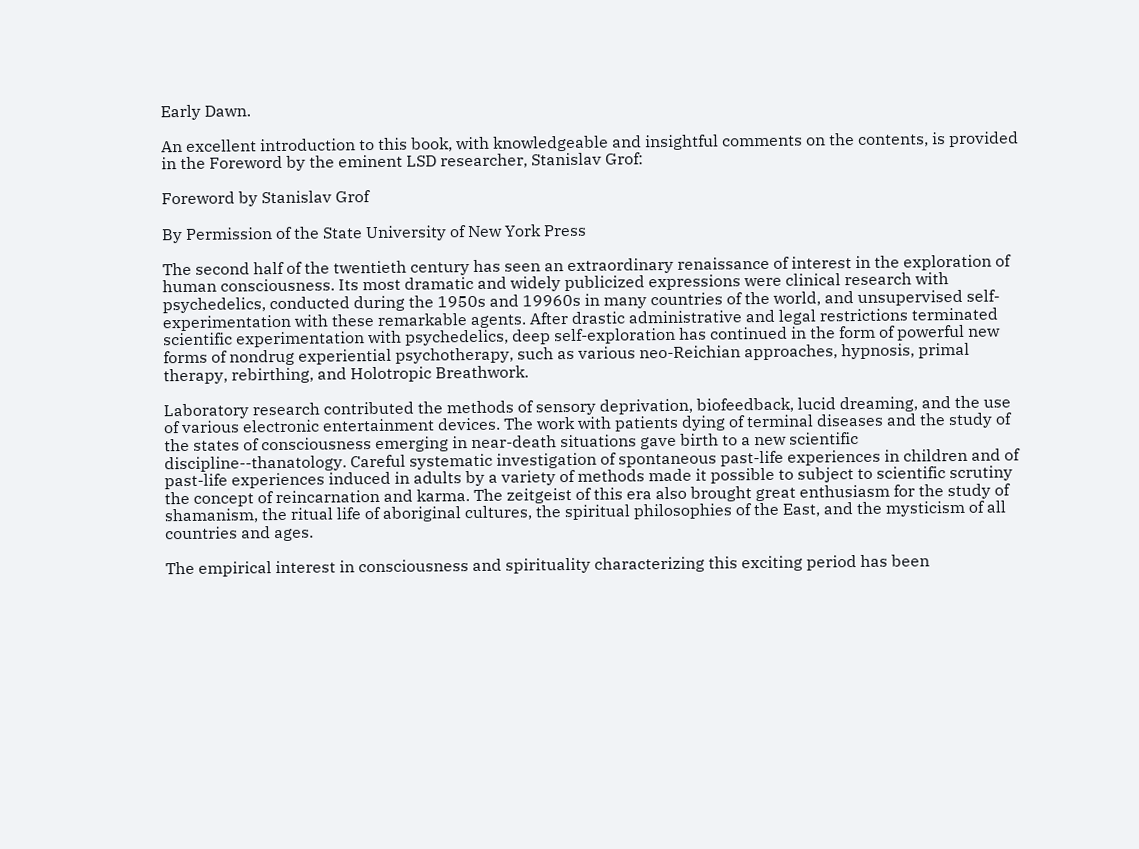Early Dawn.

An excellent introduction to this book, with knowledgeable and insightful comments on the contents, is provided in the Foreword by the eminent LSD researcher, Stanislav Grof:

Foreword by Stanislav Grof

By Permission of the State University of New York Press

The second half of the twentieth century has seen an extraordinary renaissance of interest in the exploration of human consciousness. Its most dramatic and widely publicized expressions were clinical research with psychedelics, conducted during the 1950s and 19960s in many countries of the world, and unsupervised self-experimentation with these remarkable agents. After drastic administrative and legal restrictions terminated scientific experimentation with psychedelics, deep self-exploration has continued in the form of powerful new forms of nondrug experiential psychotherapy, such as various neo-Reichian approaches, hypnosis, primal therapy, rebirthing, and Holotropic Breathwork.

Laboratory research contributed the methods of sensory deprivation, biofeedback, lucid dreaming, and the use of various electronic entertainment devices. The work with patients dying of terminal diseases and the study of the states of consciousness emerging in near-death situations gave birth to a new scientific discipline--thanatology. Careful systematic investigation of spontaneous past-life experiences in children and of past-life experiences induced in adults by a variety of methods made it possible to subject to scientific scrutiny the concept of reincarnation and karma. The zeitgeist of this era also brought great enthusiasm for the study of shamanism, the ritual life of aboriginal cultures, the spiritual philosophies of the East, and the mysticism of all countries and ages.

The empirical interest in consciousness and spirituality characterizing this exciting period has been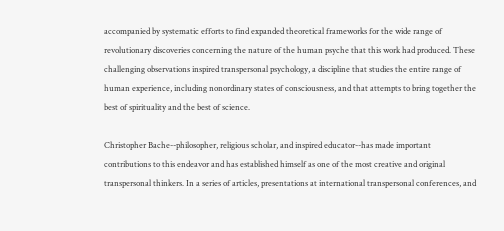accompanied by systematic efforts to find expanded theoretical frameworks for the wide range of revolutionary discoveries concerning the nature of the human psyche that this work had produced. These challenging observations inspired transpersonal psychology, a discipline that studies the entire range of human experience, including nonordinary states of consciousness, and that attempts to bring together the best of spirituality and the best of science.

Christopher Bache--philosopher, religious scholar, and inspired educator--has made important contributions to this endeavor and has established himself as one of the most creative and original transpersonal thinkers. In a series of articles, presentations at international transpersonal conferences, and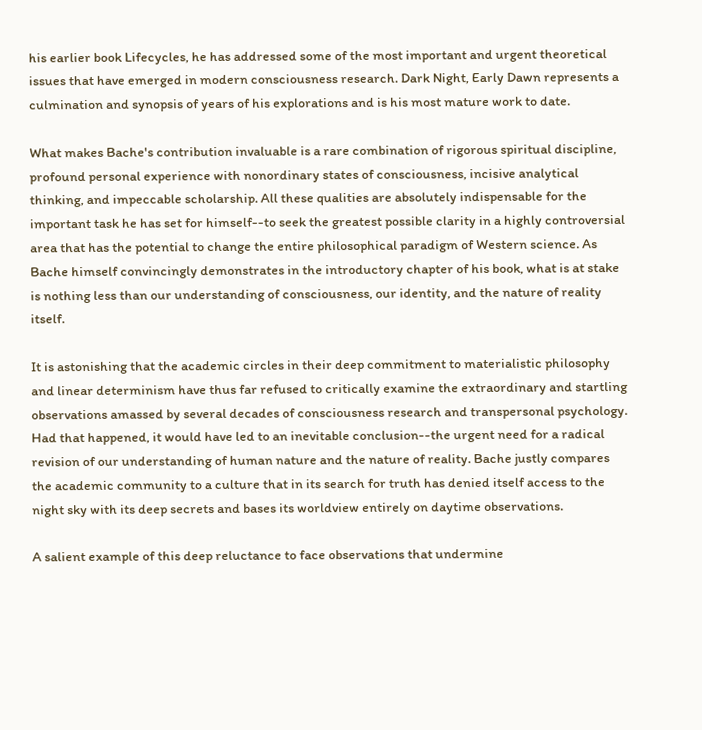his earlier book Lifecycles, he has addressed some of the most important and urgent theoretical issues that have emerged in modern consciousness research. Dark Night, Early Dawn represents a culmination and synopsis of years of his explorations and is his most mature work to date.

What makes Bache's contribution invaluable is a rare combination of rigorous spiritual discipline, profound personal experience with nonordinary states of consciousness, incisive analytical thinking, and impeccable scholarship. All these qualities are absolutely indispensable for the important task he has set for himself--to seek the greatest possible clarity in a highly controversial area that has the potential to change the entire philosophical paradigm of Western science. As Bache himself convincingly demonstrates in the introductory chapter of his book, what is at stake is nothing less than our understanding of consciousness, our identity, and the nature of reality itself.

It is astonishing that the academic circles in their deep commitment to materialistic philosophy and linear determinism have thus far refused to critically examine the extraordinary and startling observations amassed by several decades of consciousness research and transpersonal psychology. Had that happened, it would have led to an inevitable conclusion--the urgent need for a radical revision of our understanding of human nature and the nature of reality. Bache justly compares the academic community to a culture that in its search for truth has denied itself access to the night sky with its deep secrets and bases its worldview entirely on daytime observations.

A salient example of this deep reluctance to face observations that undermine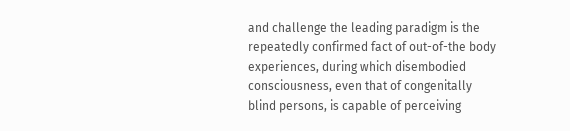and challenge the leading paradigm is the repeatedly confirmed fact of out-of-the body experiences, during which disembodied consciousness, even that of congenitally blind persons, is capable of perceiving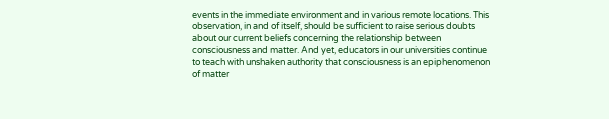events in the immediate environment and in various remote locations. This observation, in and of itself, should be sufficient to raise serious doubts about our current beliefs concerning the relationship between consciousness and matter. And yet, educators in our universities continue to teach with unshaken authority that consciousness is an epiphenomenon of matter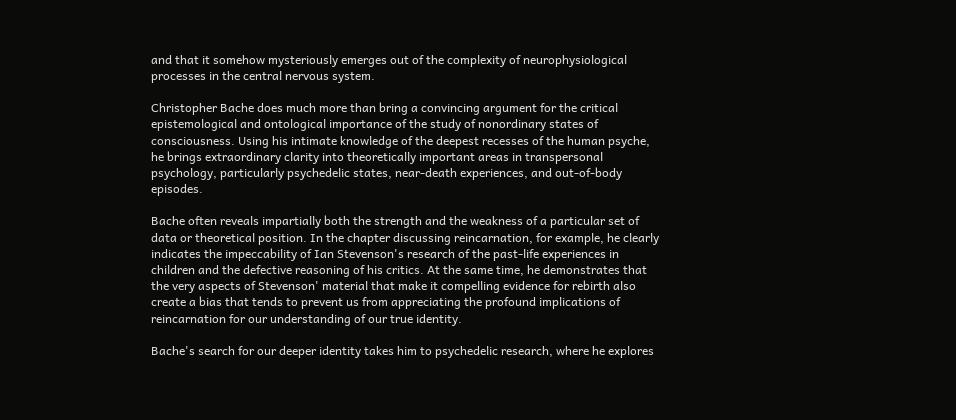and that it somehow mysteriously emerges out of the complexity of neurophysiological processes in the central nervous system.

Christopher Bache does much more than bring a convincing argument for the critical epistemological and ontological importance of the study of nonordinary states of consciousness. Using his intimate knowledge of the deepest recesses of the human psyche, he brings extraordinary clarity into theoretically important areas in transpersonal psychology, particularly psychedelic states, near-death experiences, and out-of-body episodes.

Bache often reveals impartially both the strength and the weakness of a particular set of data or theoretical position. In the chapter discussing reincarnation, for example, he clearly indicates the impeccability of Ian Stevenson's research of the past-life experiences in children and the defective reasoning of his critics. At the same time, he demonstrates that the very aspects of Stevenson' material that make it compelling evidence for rebirth also create a bias that tends to prevent us from appreciating the profound implications of reincarnation for our understanding of our true identity.

Bache's search for our deeper identity takes him to psychedelic research, where he explores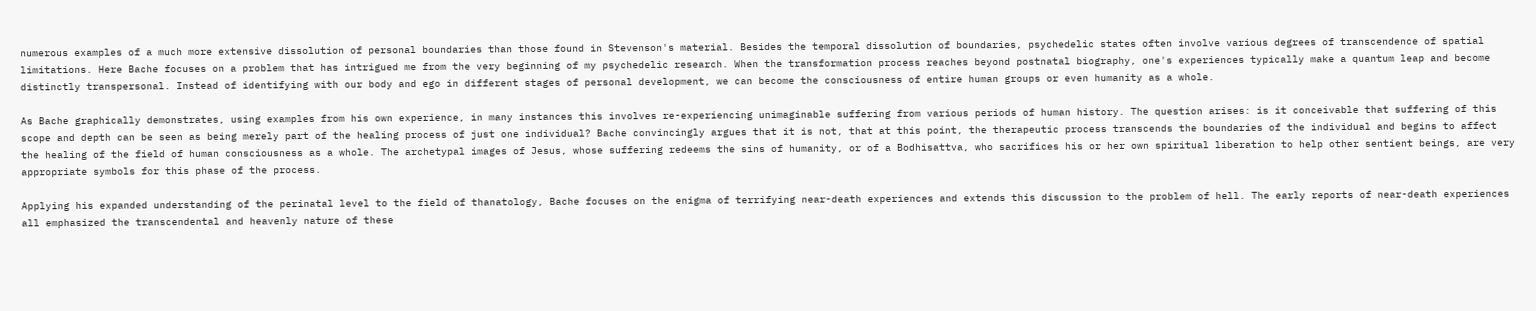numerous examples of a much more extensive dissolution of personal boundaries than those found in Stevenson's material. Besides the temporal dissolution of boundaries, psychedelic states often involve various degrees of transcendence of spatial limitations. Here Bache focuses on a problem that has intrigued me from the very beginning of my psychedelic research. When the transformation process reaches beyond postnatal biography, one's experiences typically make a quantum leap and become distinctly transpersonal. Instead of identifying with our body and ego in different stages of personal development, we can become the consciousness of entire human groups or even humanity as a whole.

As Bache graphically demonstrates, using examples from his own experience, in many instances this involves re-experiencing unimaginable suffering from various periods of human history. The question arises: is it conceivable that suffering of this scope and depth can be seen as being merely part of the healing process of just one individual? Bache convincingly argues that it is not, that at this point, the therapeutic process transcends the boundaries of the individual and begins to affect the healing of the field of human consciousness as a whole. The archetypal images of Jesus, whose suffering redeems the sins of humanity, or of a Bodhisattva, who sacrifices his or her own spiritual liberation to help other sentient beings, are very appropriate symbols for this phase of the process.

Applying his expanded understanding of the perinatal level to the field of thanatology, Bache focuses on the enigma of terrifying near-death experiences and extends this discussion to the problem of hell. The early reports of near-death experiences all emphasized the transcendental and heavenly nature of these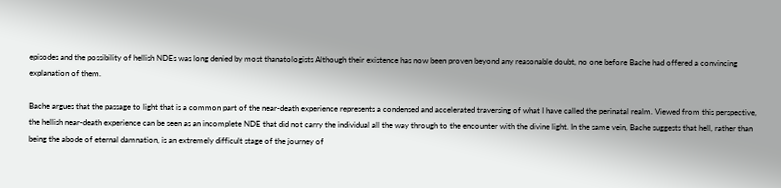episodes and the possibility of hellish NDEs was long denied by most thanatologists Although their existence has now been proven beyond any reasonable doubt, no one before Bache had offered a convincing explanation of them.

Bache argues that the passage to light that is a common part of the near-death experience represents a condensed and accelerated traversing of what I have called the perinatal realm. Viewed from this perspective, the hellish near-death experience can be seen as an incomplete NDE that did not carry the individual all the way through to the encounter with the divine light. In the same vein, Bache suggests that hell, rather than being the abode of eternal damnation, is an extremely difficult stage of the journey of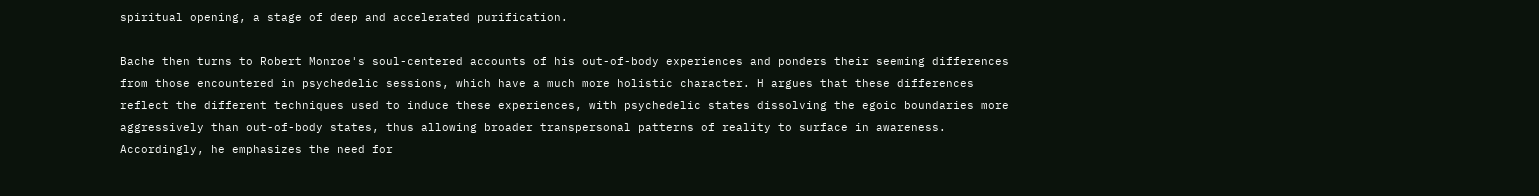spiritual opening, a stage of deep and accelerated purification.

Bache then turns to Robert Monroe's soul-centered accounts of his out-of-body experiences and ponders their seeming differences from those encountered in psychedelic sessions, which have a much more holistic character. H argues that these differences reflect the different techniques used to induce these experiences, with psychedelic states dissolving the egoic boundaries more aggressively than out-of-body states, thus allowing broader transpersonal patterns of reality to surface in awareness. Accordingly, he emphasizes the need for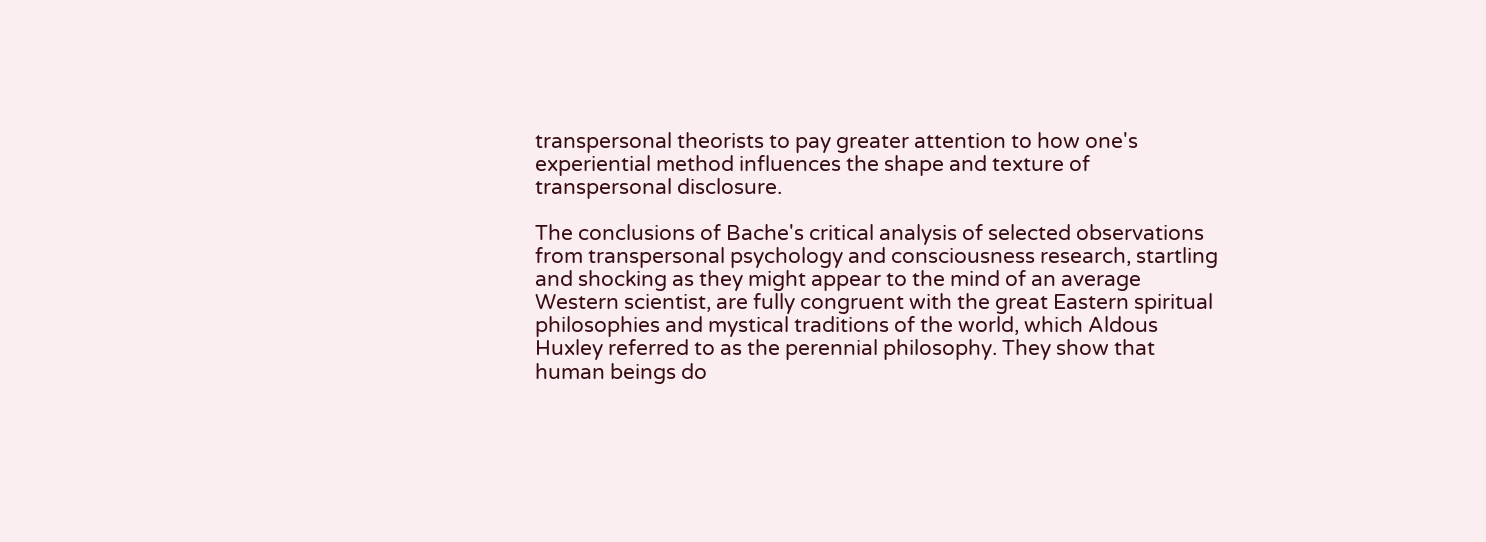transpersonal theorists to pay greater attention to how one's experiential method influences the shape and texture of transpersonal disclosure.

The conclusions of Bache's critical analysis of selected observations from transpersonal psychology and consciousness research, startling and shocking as they might appear to the mind of an average Western scientist, are fully congruent with the great Eastern spiritual philosophies and mystical traditions of the world, which Aldous Huxley referred to as the perennial philosophy. They show that human beings do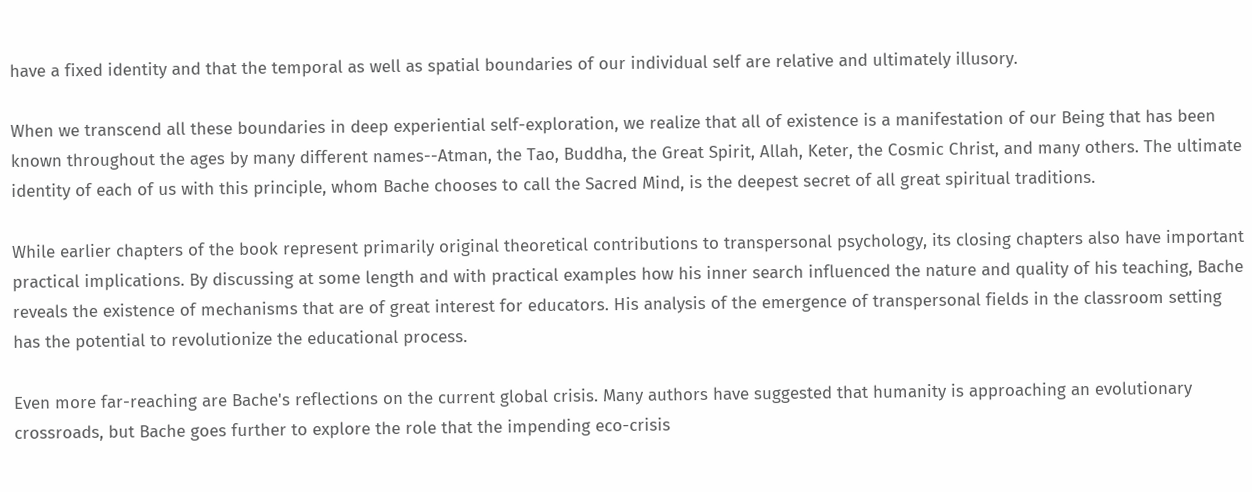have a fixed identity and that the temporal as well as spatial boundaries of our individual self are relative and ultimately illusory.

When we transcend all these boundaries in deep experiential self-exploration, we realize that all of existence is a manifestation of our Being that has been known throughout the ages by many different names--Atman, the Tao, Buddha, the Great Spirit, Allah, Keter, the Cosmic Christ, and many others. The ultimate identity of each of us with this principle, whom Bache chooses to call the Sacred Mind, is the deepest secret of all great spiritual traditions.

While earlier chapters of the book represent primarily original theoretical contributions to transpersonal psychology, its closing chapters also have important practical implications. By discussing at some length and with practical examples how his inner search influenced the nature and quality of his teaching, Bache reveals the existence of mechanisms that are of great interest for educators. His analysis of the emergence of transpersonal fields in the classroom setting has the potential to revolutionize the educational process.

Even more far-reaching are Bache's reflections on the current global crisis. Many authors have suggested that humanity is approaching an evolutionary crossroads, but Bache goes further to explore the role that the impending eco-crisis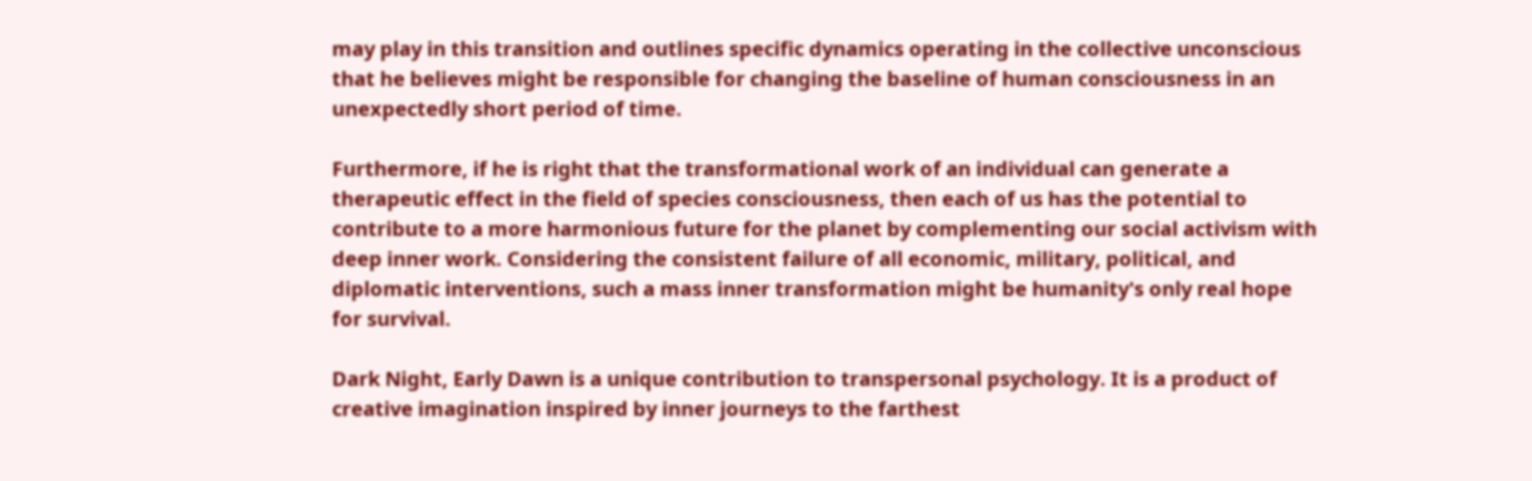may play in this transition and outlines specific dynamics operating in the collective unconscious that he believes might be responsible for changing the baseline of human consciousness in an unexpectedly short period of time.

Furthermore, if he is right that the transformational work of an individual can generate a therapeutic effect in the field of species consciousness, then each of us has the potential to contribute to a more harmonious future for the planet by complementing our social activism with deep inner work. Considering the consistent failure of all economic, military, political, and diplomatic interventions, such a mass inner transformation might be humanity's only real hope for survival.

Dark Night, Early Dawn is a unique contribution to transpersonal psychology. It is a product of creative imagination inspired by inner journeys to the farthest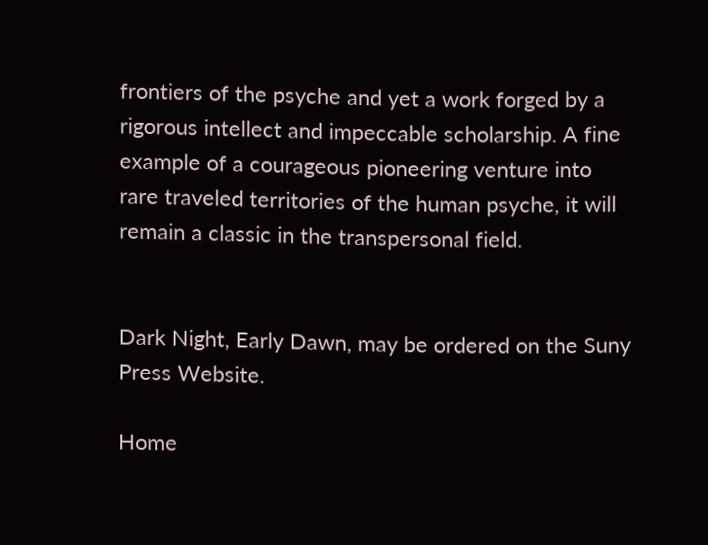frontiers of the psyche and yet a work forged by a rigorous intellect and impeccable scholarship. A fine example of a courageous pioneering venture into rare traveled territories of the human psyche, it will remain a classic in the transpersonal field.


Dark Night, Early Dawn, may be ordered on the Suny Press Website.

Home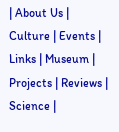| About Us | Culture | Events | Links | Museum | Projects | Reviews | Science |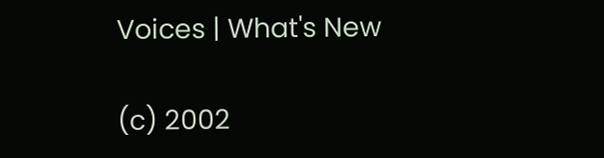Voices | What's New

(c) 2002